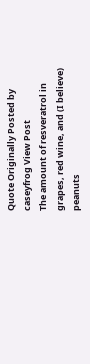Quote Originally Posted by caseyfrog View Post
The amount of resveratrol in grapes, red wine, and (I believe) peanuts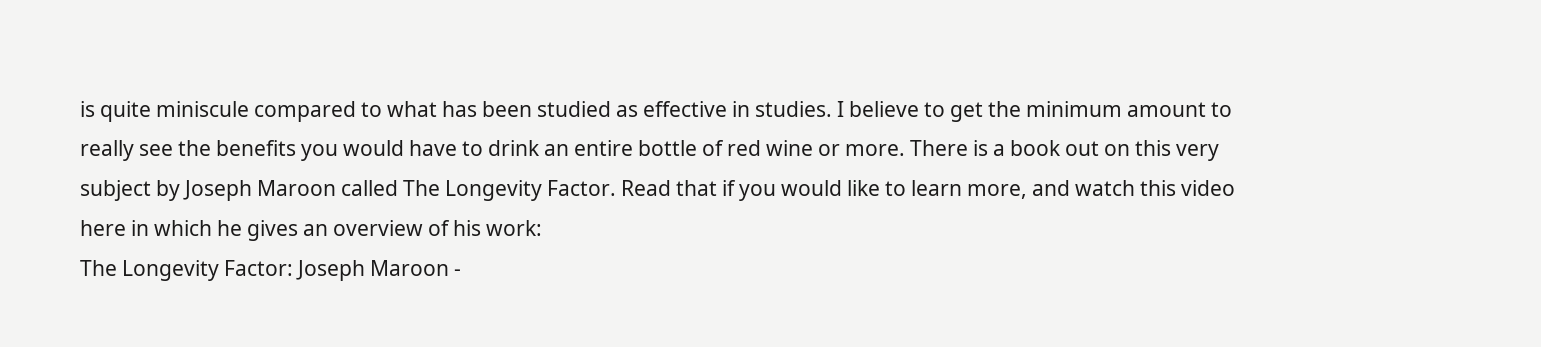is quite miniscule compared to what has been studied as effective in studies. I believe to get the minimum amount to really see the benefits you would have to drink an entire bottle of red wine or more. There is a book out on this very subject by Joseph Maroon called The Longevity Factor. Read that if you would like to learn more, and watch this video here in which he gives an overview of his work:
The Longevity Factor: Joseph Maroon -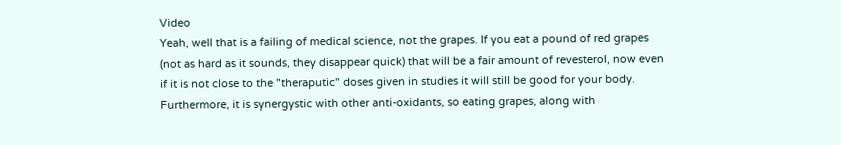Video
Yeah, well that is a failing of medical science, not the grapes. If you eat a pound of red grapes (not as hard as it sounds, they disappear quick) that will be a fair amount of revesterol, now even if it is not close to the "theraputic" doses given in studies it will still be good for your body. Furthermore, it is synergystic with other anti-oxidants, so eating grapes, along with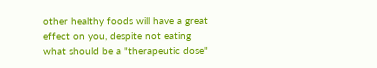other healthy foods will have a great effect on you, despite not eating what should be a "therapeutic dose"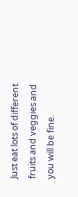Just eat lots of different fruits and veggies and you will be fine.